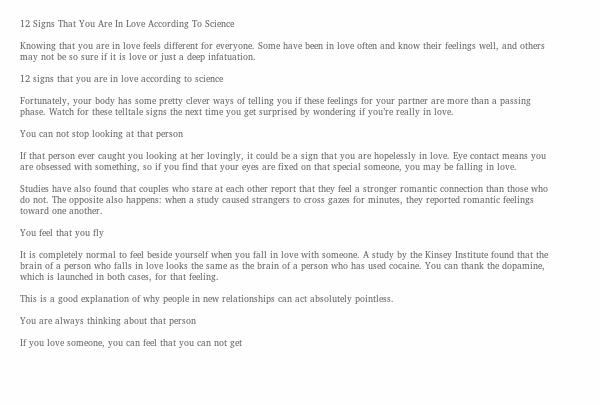12 Signs That You Are In Love According To Science

Knowing that you are in love feels different for everyone. Some have been in love often and know their feelings well, and others may not be so sure if it is love or just a deep infatuation.

12 signs that you are in love according to science

Fortunately, your body has some pretty clever ways of telling you if these feelings for your partner are more than a passing phase. Watch for these telltale signs the next time you get surprised by wondering if you’re really in love.

You can not stop looking at that person

If that person ever caught you looking at her lovingly, it could be a sign that you are hopelessly in love. Eye contact means you are obsessed with something, so if you find that your eyes are fixed on that special someone, you may be falling in love.

Studies have also found that couples who stare at each other report that they feel a stronger romantic connection than those who do not. The opposite also happens: when a study caused strangers to cross gazes for minutes, they reported romantic feelings toward one another.

You feel that you fly

It is completely normal to feel beside yourself when you fall in love with someone. A study by the Kinsey Institute found that the brain of a person who falls in love looks the same as the brain of a person who has used cocaine. You can thank the dopamine, which is launched in both cases, for that feeling.

This is a good explanation of why people in new relationships can act absolutely pointless.

You are always thinking about that person

If you love someone, you can feel that you can not get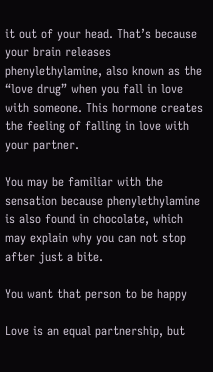it out of your head. That’s because your brain releases phenylethylamine, also known as the “love drug” when you fall in love with someone. This hormone creates the feeling of falling in love with your partner.

You may be familiar with the sensation because phenylethylamine is also found in chocolate, which may explain why you can not stop after just a bite.

You want that person to be happy

Love is an equal partnership, but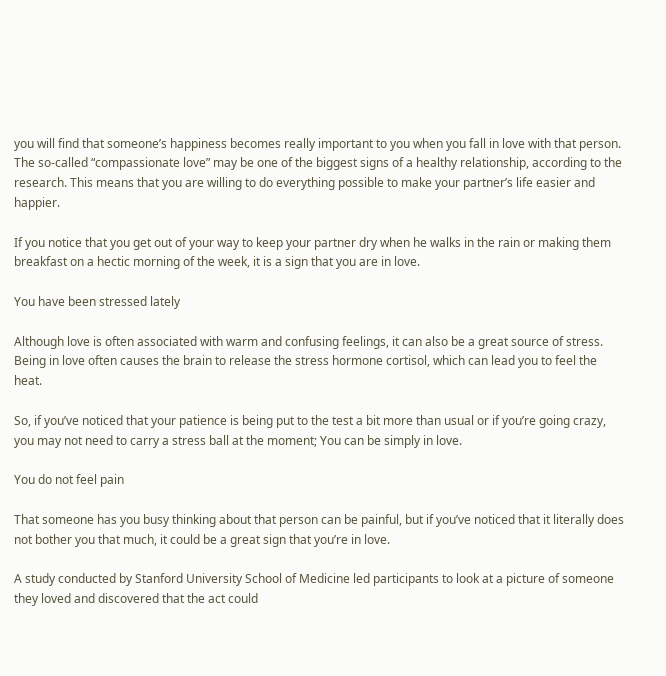you will find that someone’s happiness becomes really important to you when you fall in love with that person. The so-called “compassionate love” may be one of the biggest signs of a healthy relationship, according to the research. This means that you are willing to do everything possible to make your partner’s life easier and happier.

If you notice that you get out of your way to keep your partner dry when he walks in the rain or making them breakfast on a hectic morning of the week, it is a sign that you are in love.

You have been stressed lately

Although love is often associated with warm and confusing feelings, it can also be a great source of stress. Being in love often causes the brain to release the stress hormone cortisol, which can lead you to feel the heat.

So, if you’ve noticed that your patience is being put to the test a bit more than usual or if you’re going crazy, you may not need to carry a stress ball at the moment; You can be simply in love.

You do not feel pain

That someone has you busy thinking about that person can be painful, but if you’ve noticed that it literally does not bother you that much, it could be a great sign that you’re in love.

A study conducted by Stanford University School of Medicine led participants to look at a picture of someone they loved and discovered that the act could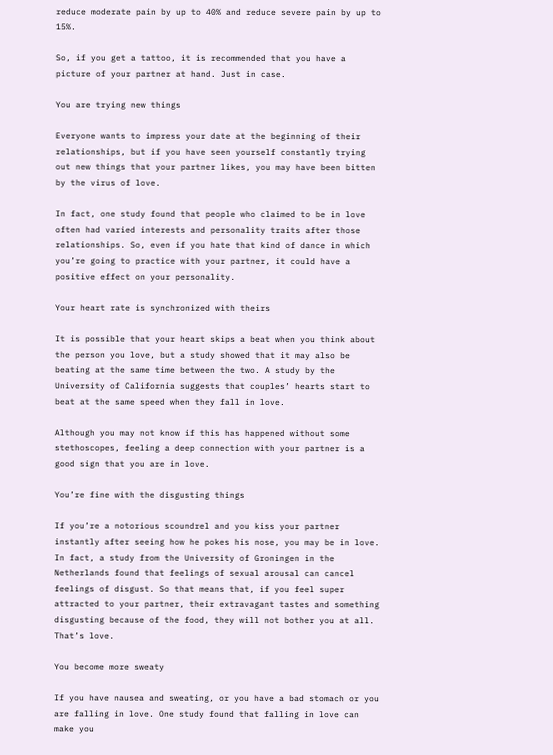reduce moderate pain by up to 40% and reduce severe pain by up to 15%.

So, if you get a tattoo, it is recommended that you have a picture of your partner at hand. Just in case.

You are trying new things

Everyone wants to impress your date at the beginning of their relationships, but if you have seen yourself constantly trying out new things that your partner likes, you may have been bitten by the virus of love.

In fact, one study found that people who claimed to be in love often had varied interests and personality traits after those relationships. So, even if you hate that kind of dance in which you’re going to practice with your partner, it could have a positive effect on your personality.

Your heart rate is synchronized with theirs

It is possible that your heart skips a beat when you think about the person you love, but a study showed that it may also be beating at the same time between the two. A study by the University of California suggests that couples’ hearts start to beat at the same speed when they fall in love.

Although you may not know if this has happened without some stethoscopes, feeling a deep connection with your partner is a good sign that you are in love.

You’re fine with the disgusting things

If you’re a notorious scoundrel and you kiss your partner instantly after seeing how he pokes his nose, you may be in love. In fact, a study from the University of Groningen in the Netherlands found that feelings of sexual arousal can cancel feelings of disgust. So that means that, if you feel super attracted to your partner, their extravagant tastes and something disgusting because of the food, they will not bother you at all. That’s love.

You become more sweaty

If you have nausea and sweating, or you have a bad stomach or you are falling in love. One study found that falling in love can make you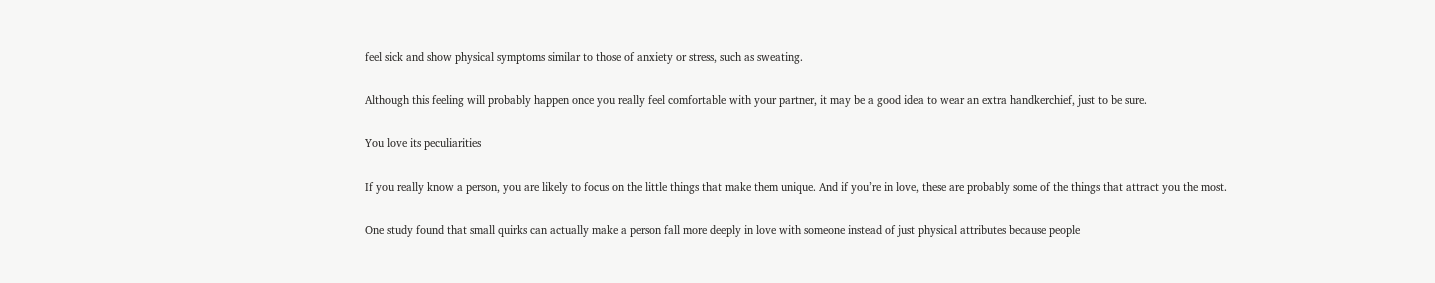feel sick and show physical symptoms similar to those of anxiety or stress, such as sweating.

Although this feeling will probably happen once you really feel comfortable with your partner, it may be a good idea to wear an extra handkerchief, just to be sure.

You love its peculiarities

If you really know a person, you are likely to focus on the little things that make them unique. And if you’re in love, these are probably some of the things that attract you the most.

One study found that small quirks can actually make a person fall more deeply in love with someone instead of just physical attributes because people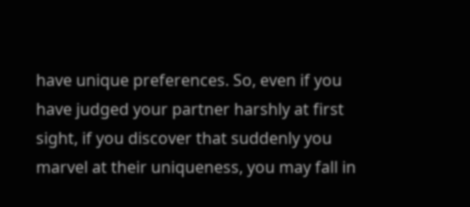have unique preferences. So, even if you have judged your partner harshly at first sight, if you discover that suddenly you marvel at their uniqueness, you may fall in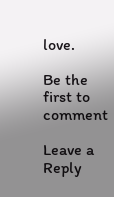love.

Be the first to comment

Leave a Reply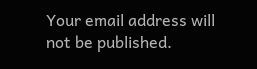Your email address will not be published.